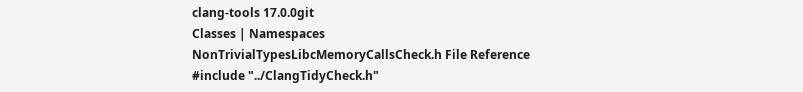clang-tools 17.0.0git
Classes | Namespaces
NonTrivialTypesLibcMemoryCallsCheck.h File Reference
#include "../ClangTidyCheck.h"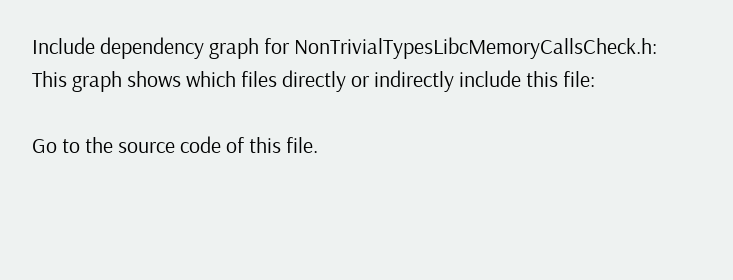Include dependency graph for NonTrivialTypesLibcMemoryCallsCheck.h:
This graph shows which files directly or indirectly include this file:

Go to the source code of this file.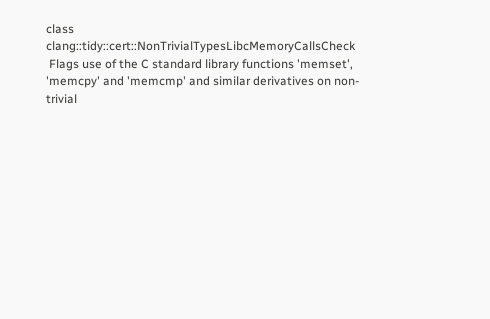class  clang::tidy::cert::NonTrivialTypesLibcMemoryCallsCheck
 Flags use of the C standard library functions 'memset', 'memcpy' and 'memcmp' and similar derivatives on non-trivial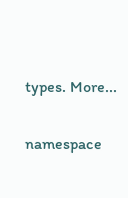types. More...


namespace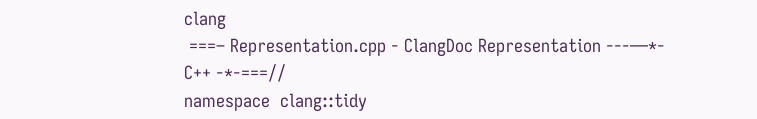clang
 ===– Representation.cpp - ClangDoc Representation ---—*- C++ -*-===//
namespace  clang::tidy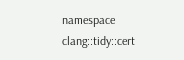namespace  clang::tidy::cert